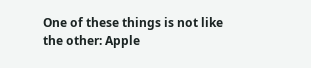One of these things is not like the other: Apple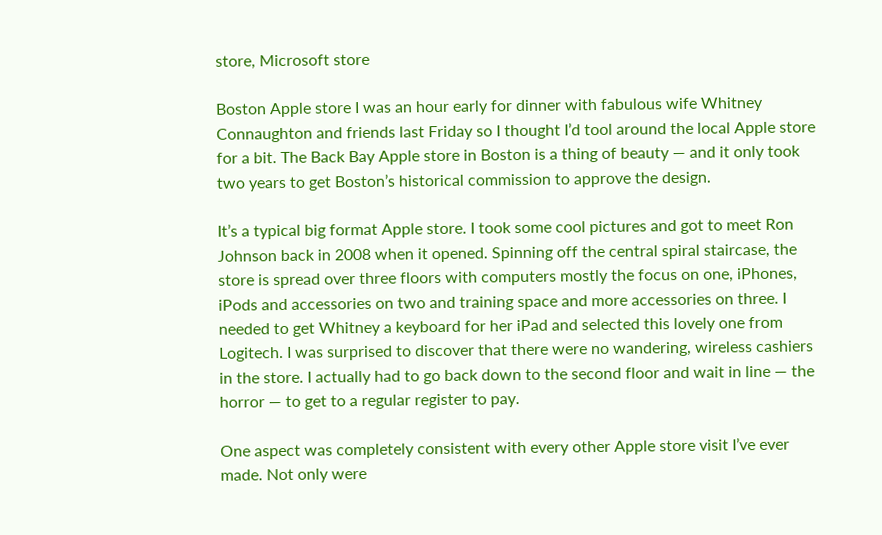store, Microsoft store

Boston Apple store I was an hour early for dinner with fabulous wife Whitney Connaughton and friends last Friday so I thought I’d tool around the local Apple store for a bit. The Back Bay Apple store in Boston is a thing of beauty — and it only took two years to get Boston’s historical commission to approve the design.

It’s a typical big format Apple store. I took some cool pictures and got to meet Ron Johnson back in 2008 when it opened. Spinning off the central spiral staircase, the store is spread over three floors with computers mostly the focus on one, iPhones, iPods and accessories on two and training space and more accessories on three. I needed to get Whitney a keyboard for her iPad and selected this lovely one from Logitech. I was surprised to discover that there were no wandering, wireless cashiers in the store. I actually had to go back down to the second floor and wait in line — the horror — to get to a regular register to pay.

One aspect was completely consistent with every other Apple store visit I’ve ever made. Not only were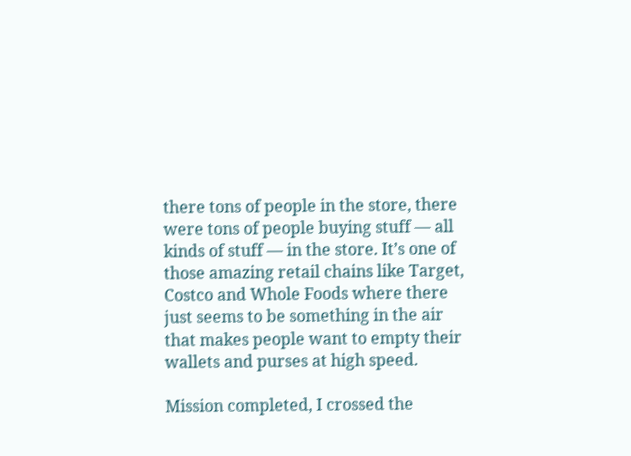there tons of people in the store, there were tons of people buying stuff — all kinds of stuff — in the store. It’s one of those amazing retail chains like Target, Costco and Whole Foods where there just seems to be something in the air that makes people want to empty their wallets and purses at high speed.

Mission completed, I crossed the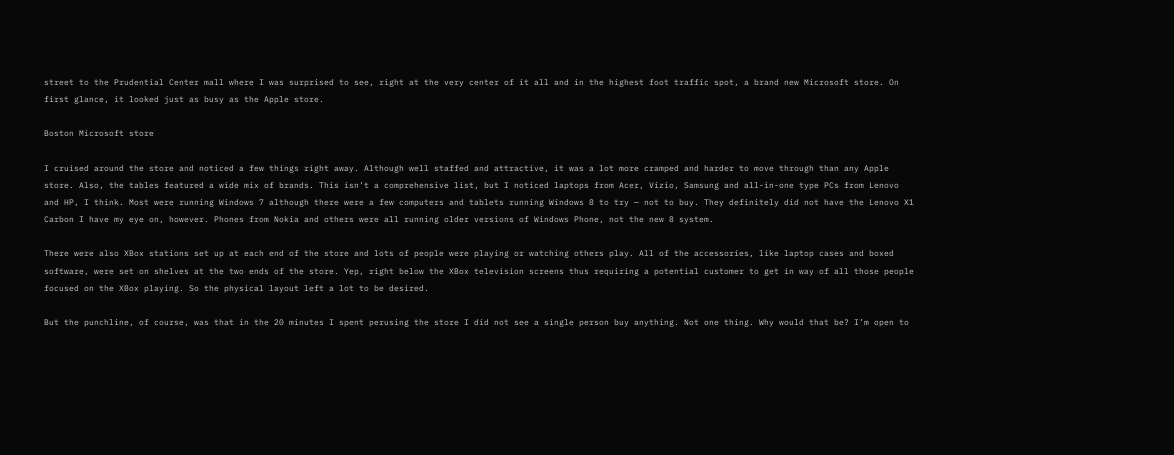street to the Prudential Center mall where I was surprised to see, right at the very center of it all and in the highest foot traffic spot, a brand new Microsoft store. On first glance, it looked just as busy as the Apple store.

Boston Microsoft store

I cruised around the store and noticed a few things right away. Although well staffed and attractive, it was a lot more cramped and harder to move through than any Apple store. Also, the tables featured a wide mix of brands. This isn’t a comprehensive list, but I noticed laptops from Acer, Vizio, Samsung and all-in-one type PCs from Lenovo and HP, I think. Most were running Windows 7 although there were a few computers and tablets running Windows 8 to try — not to buy. They definitely did not have the Lenovo X1 Carbon I have my eye on, however. Phones from Nokia and others were all running older versions of Windows Phone, not the new 8 system.

There were also XBox stations set up at each end of the store and lots of people were playing or watching others play. All of the accessories, like laptop cases and boxed software, were set on shelves at the two ends of the store. Yep, right below the XBox television screens thus requiring a potential customer to get in way of all those people focused on the XBox playing. So the physical layout left a lot to be desired.

But the punchline, of course, was that in the 20 minutes I spent perusing the store I did not see a single person buy anything. Not one thing. Why would that be? I’m open to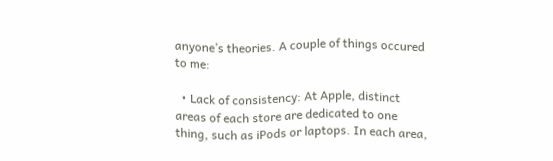anyone’s theories. A couple of things occured to me:

  • Lack of consistency: At Apple, distinct areas of each store are dedicated to one thing, such as iPods or laptops. In each area,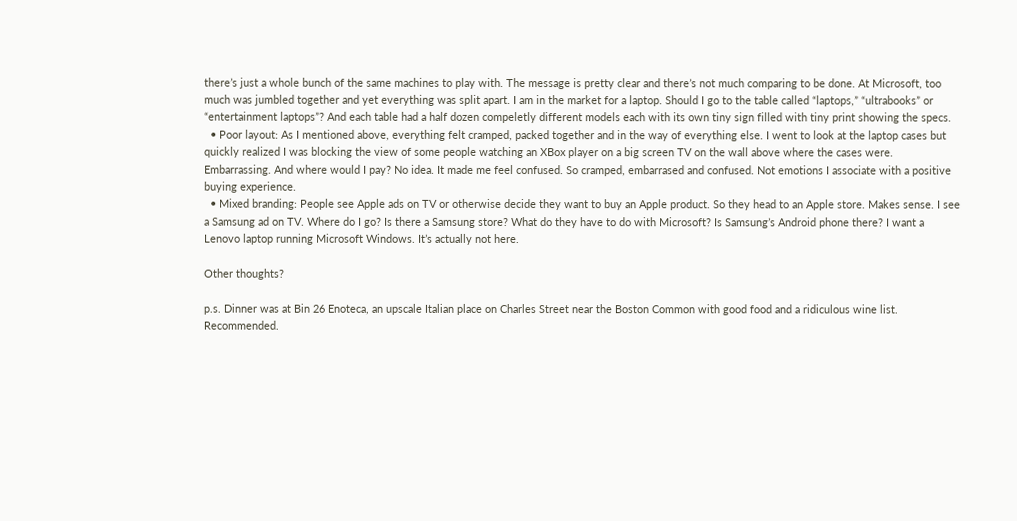there’s just a whole bunch of the same machines to play with. The message is pretty clear and there’s not much comparing to be done. At Microsoft, too much was jumbled together and yet everything was split apart. I am in the market for a laptop. Should I go to the table called “laptops,” “ultrabooks” or “entertainment laptops”? And each table had a half dozen compeletly different models each with its own tiny sign filled with tiny print showing the specs.
  • Poor layout: As I mentioned above, everything felt cramped, packed together and in the way of everything else. I went to look at the laptop cases but quickly realized I was blocking the view of some people watching an XBox player on a big screen TV on the wall above where the cases were. Embarrassing. And where would I pay? No idea. It made me feel confused. So cramped, embarrased and confused. Not emotions I associate with a positive buying experience.
  • Mixed branding: People see Apple ads on TV or otherwise decide they want to buy an Apple product. So they head to an Apple store. Makes sense. I see a Samsung ad on TV. Where do I go? Is there a Samsung store? What do they have to do with Microsoft? Is Samsung’s Android phone there? I want a Lenovo laptop running Microsoft Windows. It’s actually not here.

Other thoughts?

p.s. Dinner was at Bin 26 Enoteca, an upscale Italian place on Charles Street near the Boston Common with good food and a ridiculous wine list. Recommended.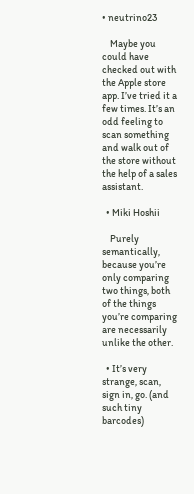• neutrino23

    Maybe you could have checked out with the Apple store app. I’ve tried it a few times. It’s an odd feeling to scan something and walk out of the store without the help of a sales assistant.

  • Miki Hoshii

    Purely semantically, because you’re only comparing two things, both of the things you’re comparing are necessarily unlike the other.

  • It’s very strange, scan, sign in, go. (and such tiny barcodes)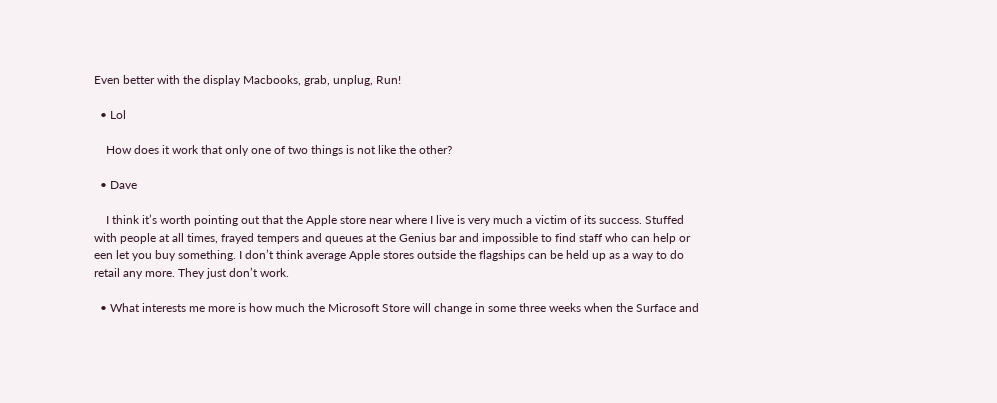Even better with the display Macbooks, grab, unplug, Run!

  • Lol

    How does it work that only one of two things is not like the other?

  • Dave

    I think it’s worth pointing out that the Apple store near where I live is very much a victim of its success. Stuffed with people at all times, frayed tempers and queues at the Genius bar and impossible to find staff who can help or een let you buy something. I don’t think average Apple stores outside the flagships can be held up as a way to do retail any more. They just don’t work.

  • What interests me more is how much the Microsoft Store will change in some three weeks when the Surface and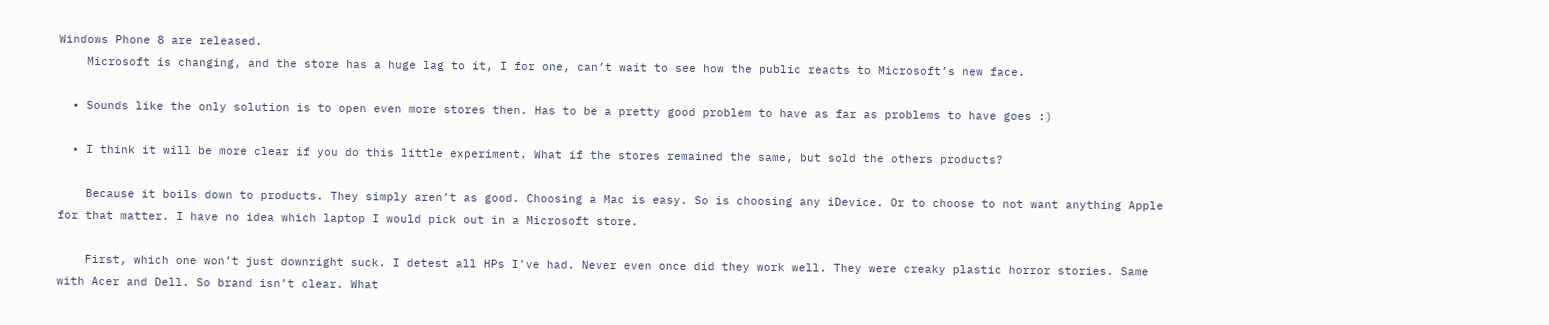Windows Phone 8 are released.
    Microsoft is changing, and the store has a huge lag to it, I for one, can’t wait to see how the public reacts to Microsoft’s new face.

  • Sounds like the only solution is to open even more stores then. Has to be a pretty good problem to have as far as problems to have goes :)

  • I think it will be more clear if you do this little experiment. What if the stores remained the same, but sold the others products?

    Because it boils down to products. They simply aren’t as good. Choosing a Mac is easy. So is choosing any iDevice. Or to choose to not want anything Apple for that matter. I have no idea which laptop I would pick out in a Microsoft store.

    First, which one won’t just downright suck. I detest all HPs I’ve had. Never even once did they work well. They were creaky plastic horror stories. Same with Acer and Dell. So brand isn’t clear. What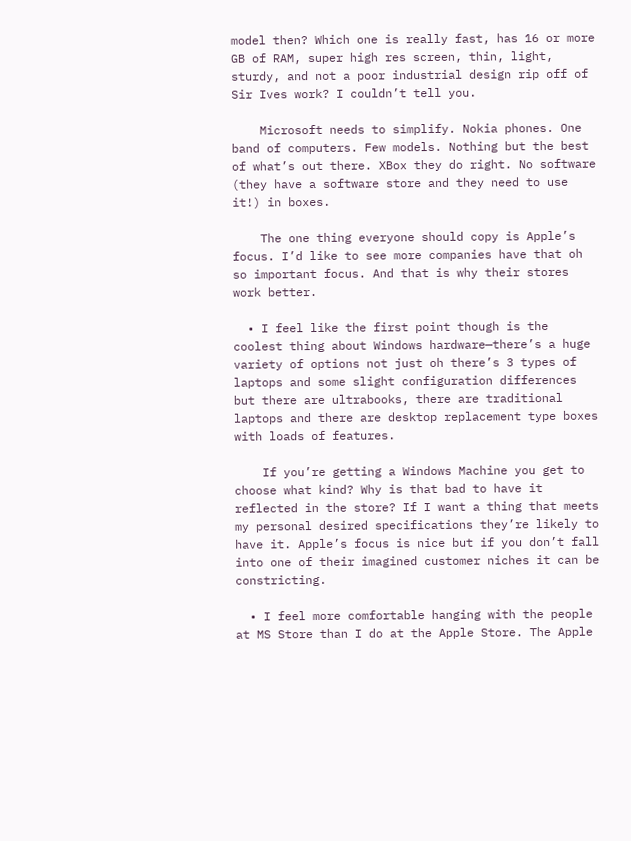model then? Which one is really fast, has 16 or more GB of RAM, super high res screen, thin, light, sturdy, and not a poor industrial design rip off of Sir Ives work? I couldn’t tell you.

    Microsoft needs to simplify. Nokia phones. One band of computers. Few models. Nothing but the best of what’s out there. XBox they do right. No software (they have a software store and they need to use it!) in boxes.

    The one thing everyone should copy is Apple’s focus. I’d like to see more companies have that oh so important focus. And that is why their stores work better.

  • I feel like the first point though is the coolest thing about Windows hardware—there’s a huge variety of options not just oh there’s 3 types of laptops and some slight configuration differences but there are ultrabooks, there are traditional laptops and there are desktop replacement type boxes with loads of features.

    If you’re getting a Windows Machine you get to choose what kind? Why is that bad to have it reflected in the store? If I want a thing that meets my personal desired specifications they’re likely to have it. Apple’s focus is nice but if you don’t fall into one of their imagined customer niches it can be constricting.

  • I feel more comfortable hanging with the people at MS Store than I do at the Apple Store. The Apple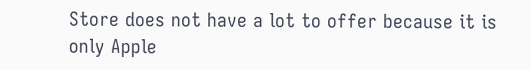Store does not have a lot to offer because it is only Apple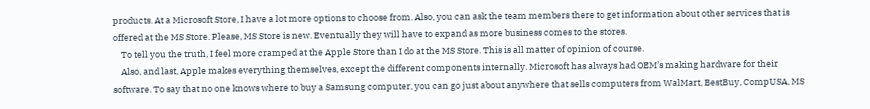products. At a Microsoft Store, I have a lot more options to choose from. Also, you can ask the team members there to get information about other services that is offered at the MS Store. Please, MS Store is new. Eventually they will have to expand as more business comes to the stores.
    To tell you the truth, I feel more cramped at the Apple Store than I do at the MS Store. This is all matter of opinion of course.
    Also, and last, Apple makes everything themselves, except the different components internally. Microsoft has always had OEM’s making hardware for their software. To say that no one knows where to buy a Samsung computer, you can go just about anywhere that sells computers from WalMart, BestBuy, CompUSA, MS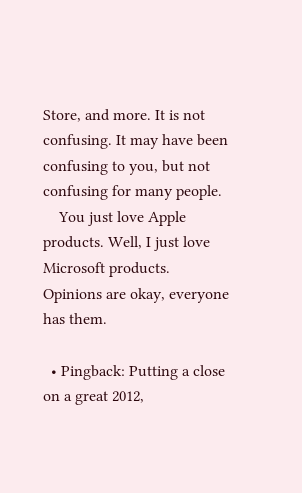Store, and more. It is not confusing. It may have been confusing to you, but not confusing for many people.
    You just love Apple products. Well, I just love Microsoft products. Opinions are okay, everyone has them.

  • Pingback: Putting a close on a great 2012,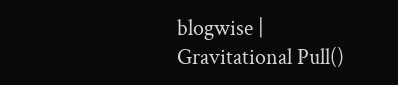blogwise | Gravitational Pull()